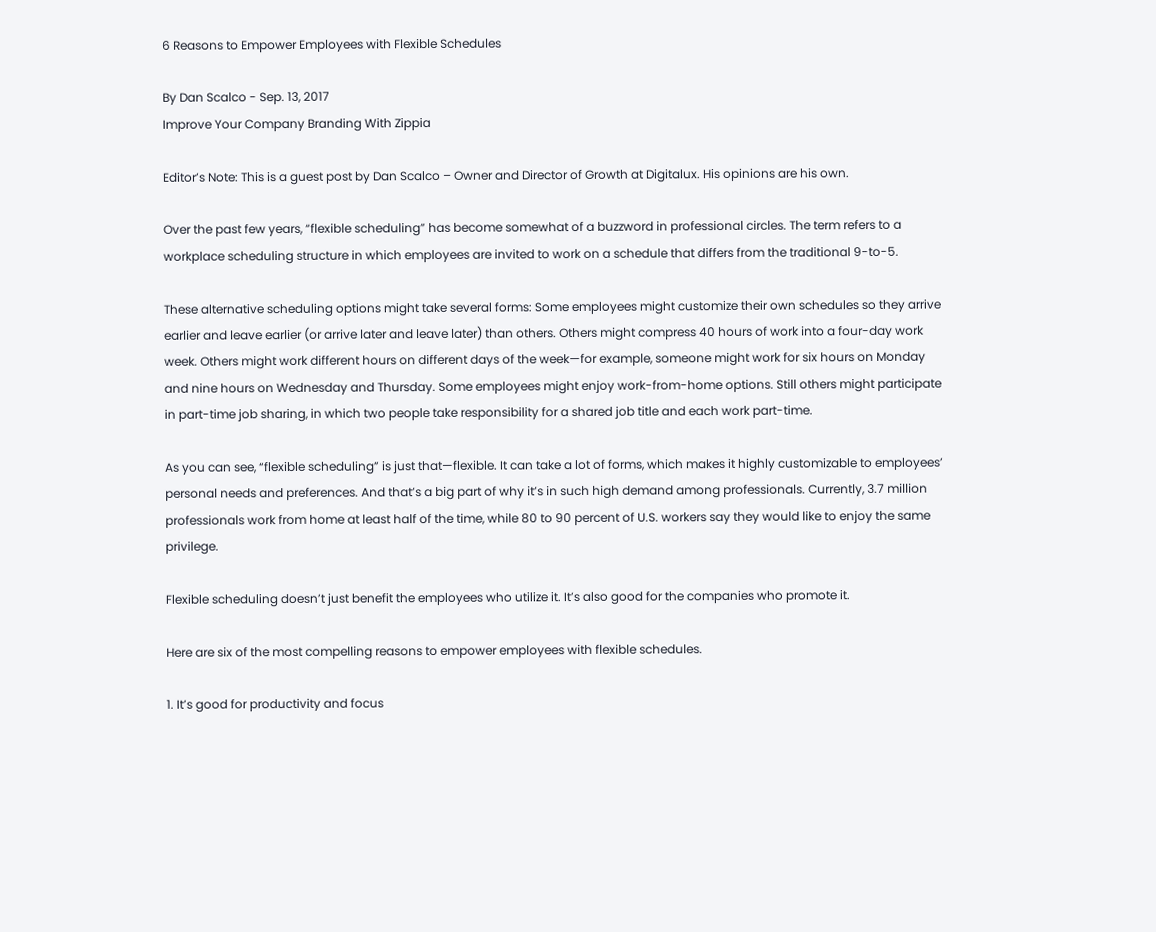6 Reasons to Empower Employees with Flexible Schedules

By Dan Scalco - Sep. 13, 2017
Improve Your Company Branding With Zippia

Editor’s Note: This is a guest post by Dan Scalco – Owner and Director of Growth at Digitalux. His opinions are his own.

Over the past few years, “flexible scheduling” has become somewhat of a buzzword in professional circles. The term refers to a workplace scheduling structure in which employees are invited to work on a schedule that differs from the traditional 9-to-5.

These alternative scheduling options might take several forms: Some employees might customize their own schedules so they arrive earlier and leave earlier (or arrive later and leave later) than others. Others might compress 40 hours of work into a four-day work week. Others might work different hours on different days of the week—for example, someone might work for six hours on Monday and nine hours on Wednesday and Thursday. Some employees might enjoy work-from-home options. Still others might participate in part-time job sharing, in which two people take responsibility for a shared job title and each work part-time.

As you can see, “flexible scheduling” is just that—flexible. It can take a lot of forms, which makes it highly customizable to employees’ personal needs and preferences. And that’s a big part of why it’s in such high demand among professionals. Currently, 3.7 million professionals work from home at least half of the time, while 80 to 90 percent of U.S. workers say they would like to enjoy the same privilege.

Flexible scheduling doesn’t just benefit the employees who utilize it. It’s also good for the companies who promote it.

Here are six of the most compelling reasons to empower employees with flexible schedules.

1. It’s good for productivity and focus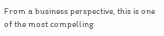From a business perspective, this is one of the most compelling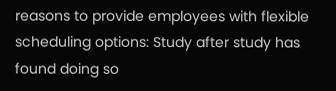reasons to provide employees with flexible scheduling options: Study after study has found doing so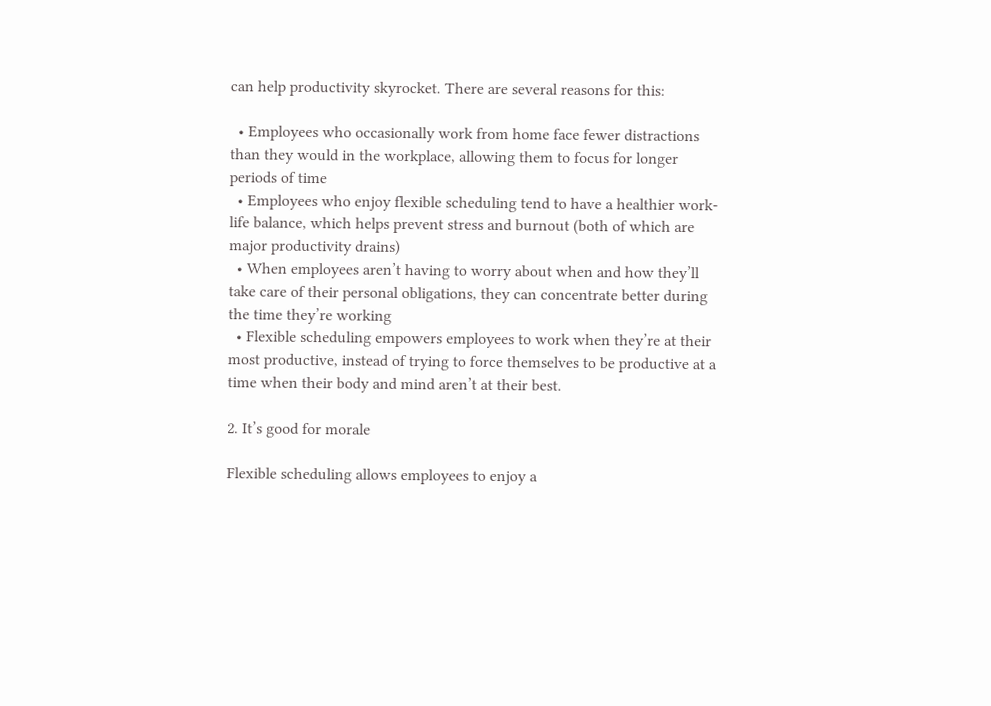can help productivity skyrocket. There are several reasons for this:

  • Employees who occasionally work from home face fewer distractions than they would in the workplace, allowing them to focus for longer periods of time
  • Employees who enjoy flexible scheduling tend to have a healthier work-life balance, which helps prevent stress and burnout (both of which are major productivity drains)
  • When employees aren’t having to worry about when and how they’ll take care of their personal obligations, they can concentrate better during the time they’re working
  • Flexible scheduling empowers employees to work when they’re at their most productive, instead of trying to force themselves to be productive at a time when their body and mind aren’t at their best.

2. It’s good for morale

Flexible scheduling allows employees to enjoy a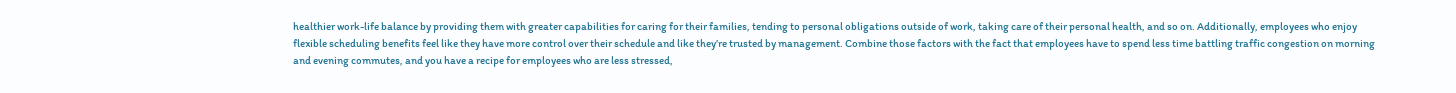healthier work-life balance by providing them with greater capabilities for caring for their families, tending to personal obligations outside of work, taking care of their personal health, and so on. Additionally, employees who enjoy flexible scheduling benefits feel like they have more control over their schedule and like they’re trusted by management. Combine those factors with the fact that employees have to spend less time battling traffic congestion on morning and evening commutes, and you have a recipe for employees who are less stressed,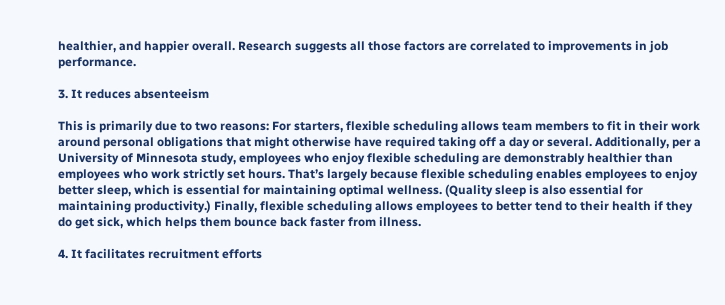healthier, and happier overall. Research suggests all those factors are correlated to improvements in job performance.

3. It reduces absenteeism

This is primarily due to two reasons: For starters, flexible scheduling allows team members to fit in their work around personal obligations that might otherwise have required taking off a day or several. Additionally, per a University of Minnesota study, employees who enjoy flexible scheduling are demonstrably healthier than employees who work strictly set hours. That’s largely because flexible scheduling enables employees to enjoy better sleep, which is essential for maintaining optimal wellness. (Quality sleep is also essential for maintaining productivity.) Finally, flexible scheduling allows employees to better tend to their health if they do get sick, which helps them bounce back faster from illness.

4. It facilitates recruitment efforts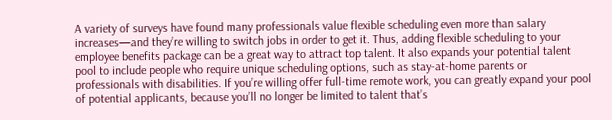A variety of surveys have found many professionals value flexible scheduling even more than salary increases—and they’re willing to switch jobs in order to get it. Thus, adding flexible scheduling to your employee benefits package can be a great way to attract top talent. It also expands your potential talent pool to include people who require unique scheduling options, such as stay-at-home parents or professionals with disabilities. If you’re willing offer full-time remote work, you can greatly expand your pool of potential applicants, because you’ll no longer be limited to talent that’s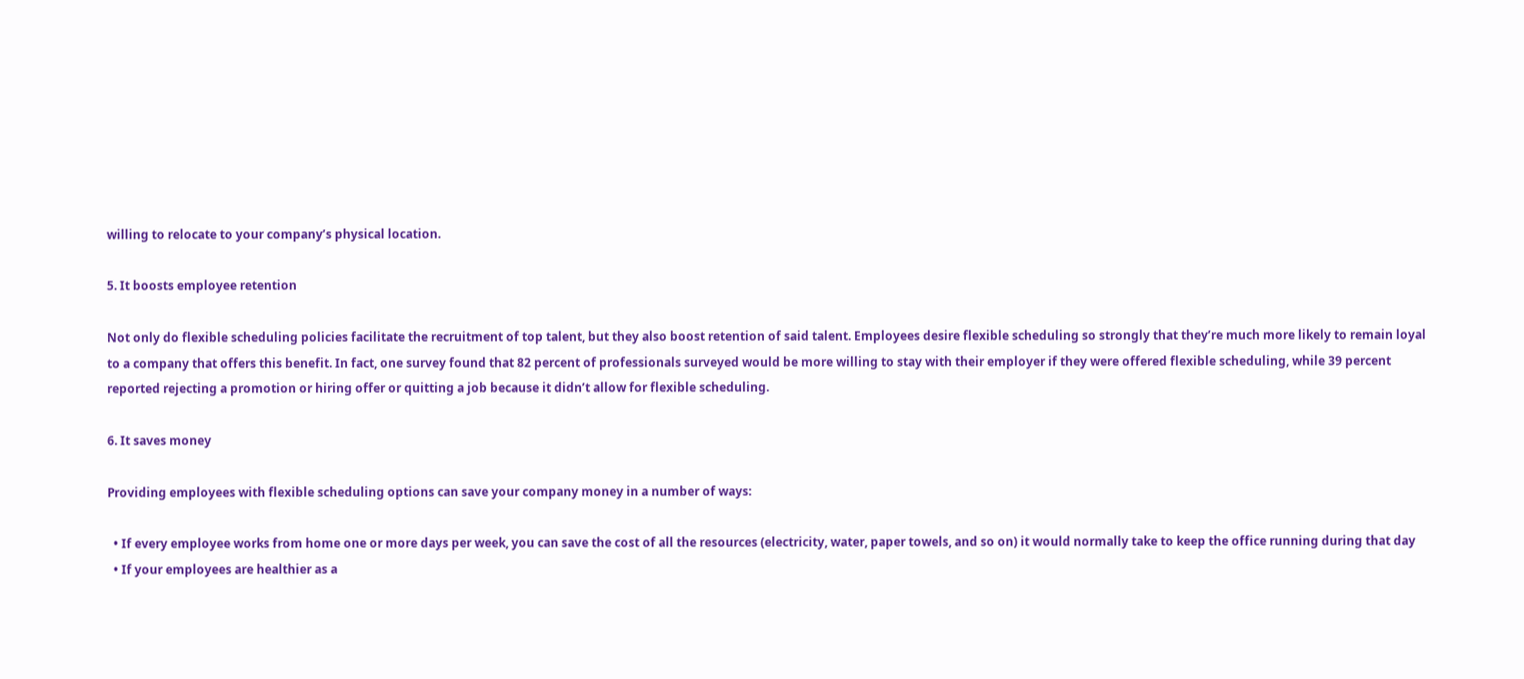willing to relocate to your company’s physical location.

5. It boosts employee retention

Not only do flexible scheduling policies facilitate the recruitment of top talent, but they also boost retention of said talent. Employees desire flexible scheduling so strongly that they’re much more likely to remain loyal to a company that offers this benefit. In fact, one survey found that 82 percent of professionals surveyed would be more willing to stay with their employer if they were offered flexible scheduling, while 39 percent reported rejecting a promotion or hiring offer or quitting a job because it didn’t allow for flexible scheduling.

6. It saves money

Providing employees with flexible scheduling options can save your company money in a number of ways:

  • If every employee works from home one or more days per week, you can save the cost of all the resources (electricity, water, paper towels, and so on) it would normally take to keep the office running during that day
  • If your employees are healthier as a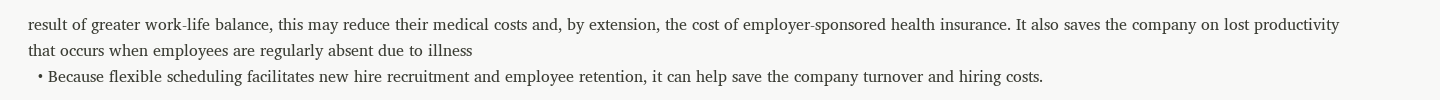result of greater work-life balance, this may reduce their medical costs and, by extension, the cost of employer-sponsored health insurance. It also saves the company on lost productivity that occurs when employees are regularly absent due to illness
  • Because flexible scheduling facilitates new hire recruitment and employee retention, it can help save the company turnover and hiring costs.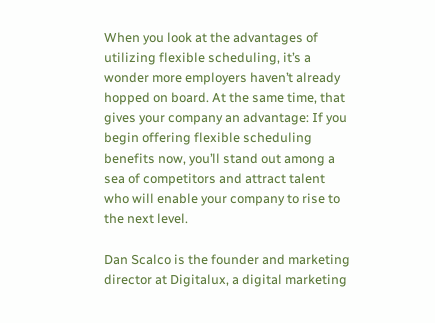When you look at the advantages of utilizing flexible scheduling, it’s a wonder more employers haven’t already hopped on board. At the same time, that gives your company an advantage: If you begin offering flexible scheduling benefits now, you’ll stand out among a sea of competitors and attract talent who will enable your company to rise to the next level.

Dan Scalco is the founder and marketing director at Digitalux, a digital marketing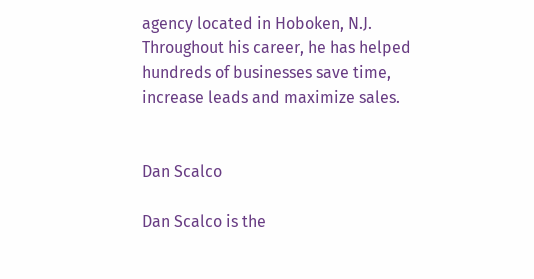agency located in Hoboken, N.J. Throughout his career, he has helped hundreds of businesses save time, increase leads and maximize sales.


Dan Scalco

Dan Scalco is the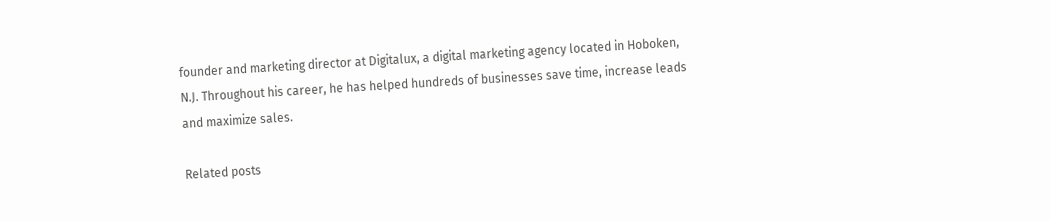founder and marketing director at Digitalux, a digital marketing agency located in Hoboken, N.J. Throughout his career, he has helped hundreds of businesses save time, increase leads and maximize sales.

Related posts